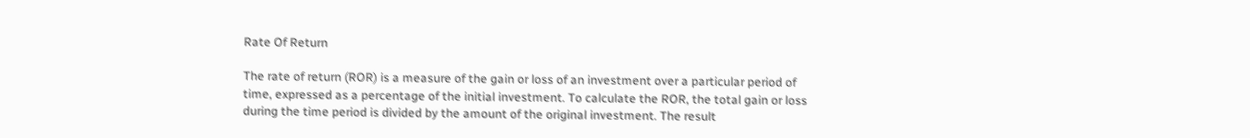Rate Of Return

The rate of return (ROR) is a measure of the gain or loss of an investment over a particular period of time, expressed as a percentage of the initial investment. To calculate the ROR, the total gain or loss during the time period is divided by the amount of the original investment. The result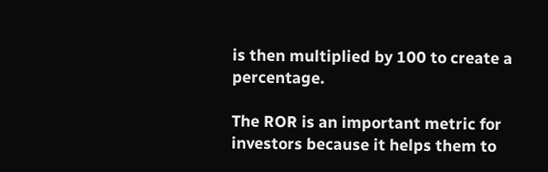is then multiplied by 100 to create a percentage.

The ROR is an important metric for investors because it helps them to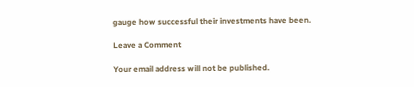gauge how successful their investments have been.

Leave a Comment

Your email address will not be published.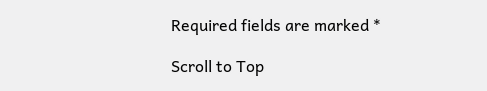Required fields are marked *

Scroll to Top